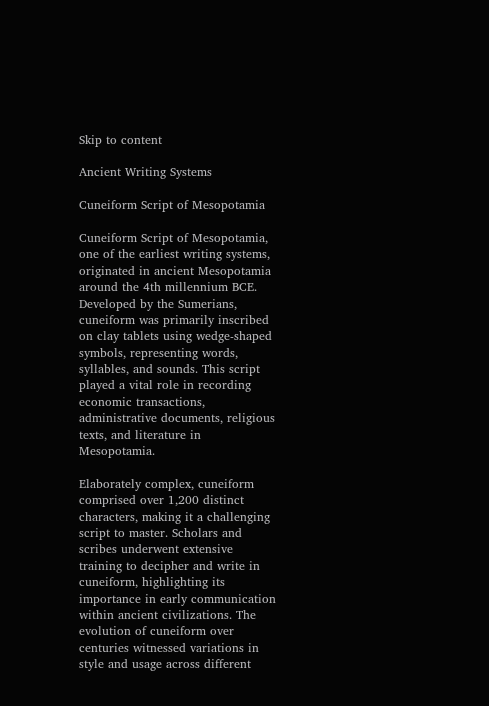Skip to content

Ancient Writing Systems

Cuneiform Script of Mesopotamia

Cuneiform Script of Mesopotamia, one of the earliest writing systems, originated in ancient Mesopotamia around the 4th millennium BCE. Developed by the Sumerians, cuneiform was primarily inscribed on clay tablets using wedge-shaped symbols, representing words, syllables, and sounds. This script played a vital role in recording economic transactions, administrative documents, religious texts, and literature in Mesopotamia.

Elaborately complex, cuneiform comprised over 1,200 distinct characters, making it a challenging script to master. Scholars and scribes underwent extensive training to decipher and write in cuneiform, highlighting its importance in early communication within ancient civilizations. The evolution of cuneiform over centuries witnessed variations in style and usage across different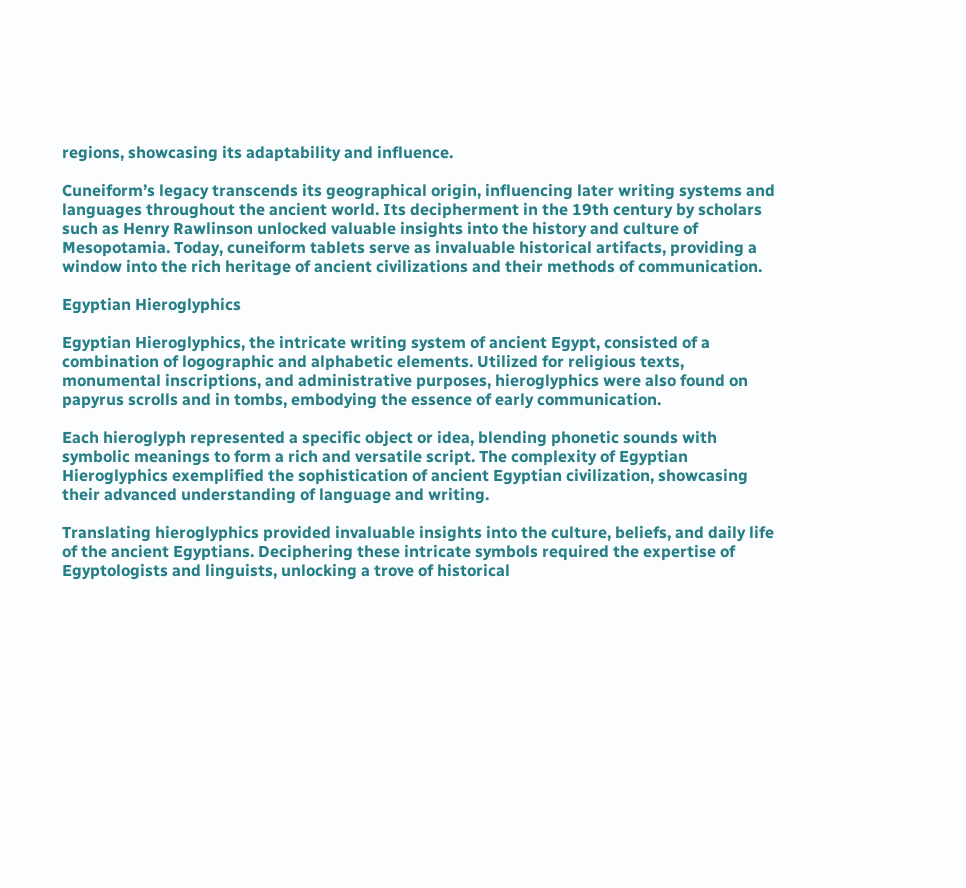regions, showcasing its adaptability and influence.

Cuneiform’s legacy transcends its geographical origin, influencing later writing systems and languages throughout the ancient world. Its decipherment in the 19th century by scholars such as Henry Rawlinson unlocked valuable insights into the history and culture of Mesopotamia. Today, cuneiform tablets serve as invaluable historical artifacts, providing a window into the rich heritage of ancient civilizations and their methods of communication.

Egyptian Hieroglyphics

Egyptian Hieroglyphics, the intricate writing system of ancient Egypt, consisted of a combination of logographic and alphabetic elements. Utilized for religious texts, monumental inscriptions, and administrative purposes, hieroglyphics were also found on papyrus scrolls and in tombs, embodying the essence of early communication.

Each hieroglyph represented a specific object or idea, blending phonetic sounds with symbolic meanings to form a rich and versatile script. The complexity of Egyptian Hieroglyphics exemplified the sophistication of ancient Egyptian civilization, showcasing their advanced understanding of language and writing.

Translating hieroglyphics provided invaluable insights into the culture, beliefs, and daily life of the ancient Egyptians. Deciphering these intricate symbols required the expertise of Egyptologists and linguists, unlocking a trove of historical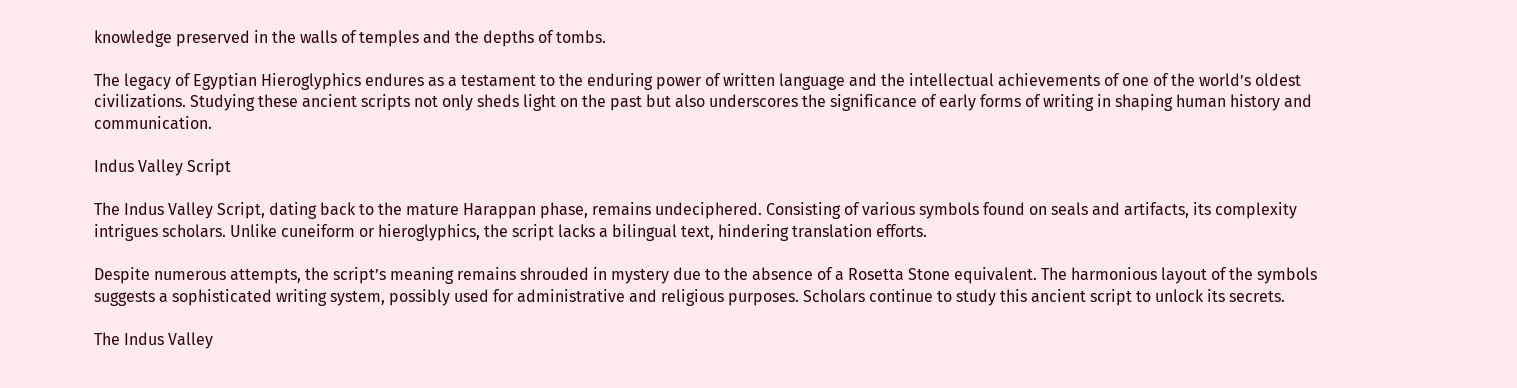knowledge preserved in the walls of temples and the depths of tombs.

The legacy of Egyptian Hieroglyphics endures as a testament to the enduring power of written language and the intellectual achievements of one of the world’s oldest civilizations. Studying these ancient scripts not only sheds light on the past but also underscores the significance of early forms of writing in shaping human history and communication.

Indus Valley Script

The Indus Valley Script, dating back to the mature Harappan phase, remains undeciphered. Consisting of various symbols found on seals and artifacts, its complexity intrigues scholars. Unlike cuneiform or hieroglyphics, the script lacks a bilingual text, hindering translation efforts.

Despite numerous attempts, the script’s meaning remains shrouded in mystery due to the absence of a Rosetta Stone equivalent. The harmonious layout of the symbols suggests a sophisticated writing system, possibly used for administrative and religious purposes. Scholars continue to study this ancient script to unlock its secrets.

The Indus Valley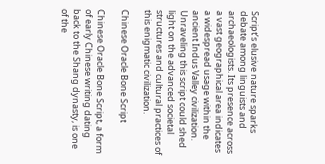Script’s elusive nature sparks debate among linguists and archaeologists. Its presence across a vast geographical area indicates a widespread usage within the ancient Indus Valley civilization. Unraveling this script could shed light on the advanced societal structures and cultural practices of this enigmatic civilization.

Chinese Oracle Bone Script

Chinese Oracle Bone Script, a form of early Chinese writing dating back to the Shang dynasty, is one of the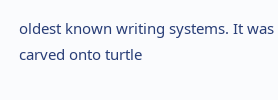oldest known writing systems. It was carved onto turtle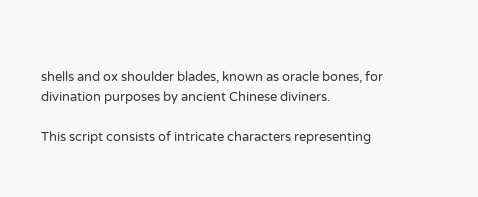shells and ox shoulder blades, known as oracle bones, for divination purposes by ancient Chinese diviners.

This script consists of intricate characters representing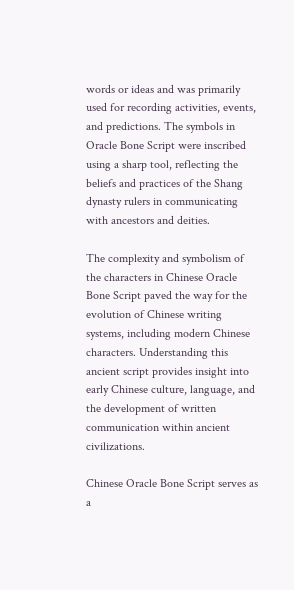words or ideas and was primarily used for recording activities, events, and predictions. The symbols in Oracle Bone Script were inscribed using a sharp tool, reflecting the beliefs and practices of the Shang dynasty rulers in communicating with ancestors and deities.

The complexity and symbolism of the characters in Chinese Oracle Bone Script paved the way for the evolution of Chinese writing systems, including modern Chinese characters. Understanding this ancient script provides insight into early Chinese culture, language, and the development of written communication within ancient civilizations.

Chinese Oracle Bone Script serves as a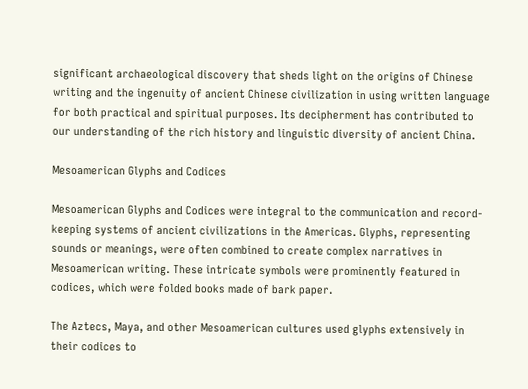significant archaeological discovery that sheds light on the origins of Chinese writing and the ingenuity of ancient Chinese civilization in using written language for both practical and spiritual purposes. Its decipherment has contributed to our understanding of the rich history and linguistic diversity of ancient China.

Mesoamerican Glyphs and Codices

Mesoamerican Glyphs and Codices were integral to the communication and record-keeping systems of ancient civilizations in the Americas. Glyphs, representing sounds or meanings, were often combined to create complex narratives in Mesoamerican writing. These intricate symbols were prominently featured in codices, which were folded books made of bark paper.

The Aztecs, Maya, and other Mesoamerican cultures used glyphs extensively in their codices to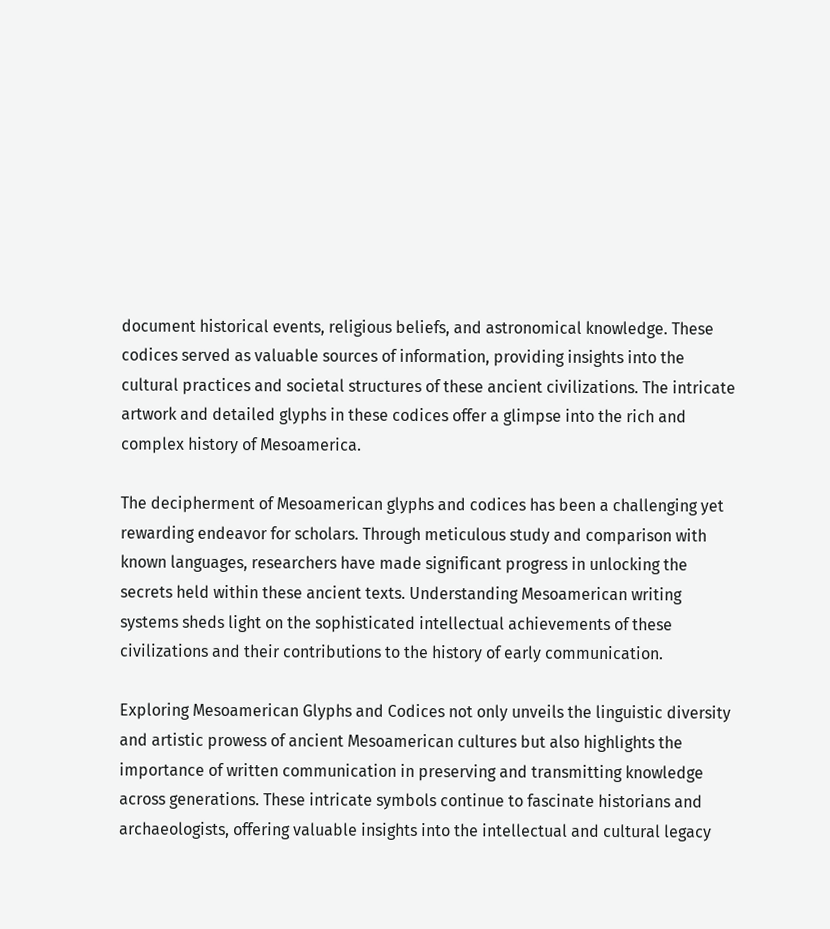document historical events, religious beliefs, and astronomical knowledge. These codices served as valuable sources of information, providing insights into the cultural practices and societal structures of these ancient civilizations. The intricate artwork and detailed glyphs in these codices offer a glimpse into the rich and complex history of Mesoamerica.

The decipherment of Mesoamerican glyphs and codices has been a challenging yet rewarding endeavor for scholars. Through meticulous study and comparison with known languages, researchers have made significant progress in unlocking the secrets held within these ancient texts. Understanding Mesoamerican writing systems sheds light on the sophisticated intellectual achievements of these civilizations and their contributions to the history of early communication.

Exploring Mesoamerican Glyphs and Codices not only unveils the linguistic diversity and artistic prowess of ancient Mesoamerican cultures but also highlights the importance of written communication in preserving and transmitting knowledge across generations. These intricate symbols continue to fascinate historians and archaeologists, offering valuable insights into the intellectual and cultural legacy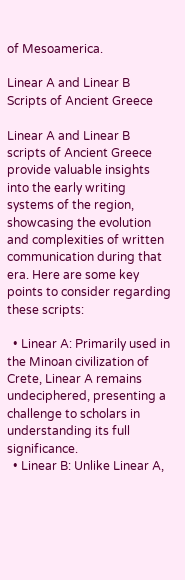of Mesoamerica.

Linear A and Linear B Scripts of Ancient Greece

Linear A and Linear B scripts of Ancient Greece provide valuable insights into the early writing systems of the region, showcasing the evolution and complexities of written communication during that era. Here are some key points to consider regarding these scripts:

  • Linear A: Primarily used in the Minoan civilization of Crete, Linear A remains undeciphered, presenting a challenge to scholars in understanding its full significance.
  • Linear B: Unlike Linear A,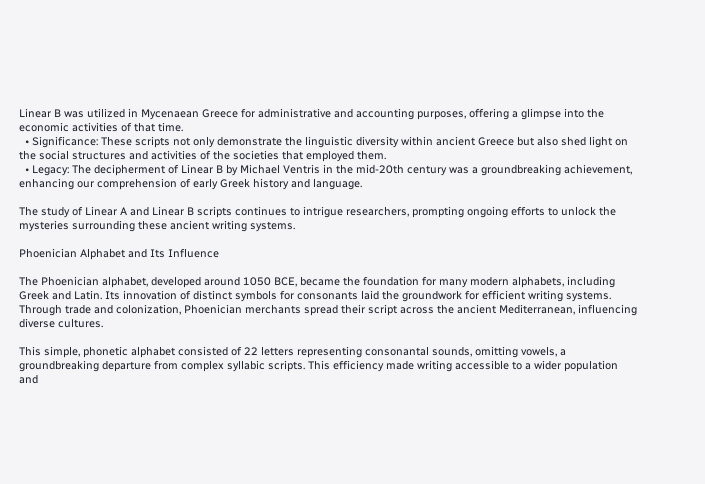Linear B was utilized in Mycenaean Greece for administrative and accounting purposes, offering a glimpse into the economic activities of that time.
  • Significance: These scripts not only demonstrate the linguistic diversity within ancient Greece but also shed light on the social structures and activities of the societies that employed them.
  • Legacy: The decipherment of Linear B by Michael Ventris in the mid-20th century was a groundbreaking achievement, enhancing our comprehension of early Greek history and language.

The study of Linear A and Linear B scripts continues to intrigue researchers, prompting ongoing efforts to unlock the mysteries surrounding these ancient writing systems.

Phoenician Alphabet and Its Influence

The Phoenician alphabet, developed around 1050 BCE, became the foundation for many modern alphabets, including Greek and Latin. Its innovation of distinct symbols for consonants laid the groundwork for efficient writing systems. Through trade and colonization, Phoenician merchants spread their script across the ancient Mediterranean, influencing diverse cultures.

This simple, phonetic alphabet consisted of 22 letters representing consonantal sounds, omitting vowels, a groundbreaking departure from complex syllabic scripts. This efficiency made writing accessible to a wider population and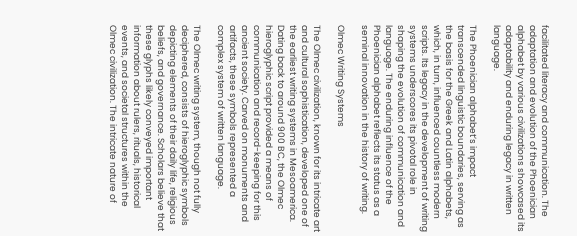facilitated literacy and communication. The adaptation and evolution of the Phoenician alphabet by various civilizations showcased its adaptability and enduring legacy in written language.

The Phoenician alphabet’s impact transcended linguistic boundaries, serving as the basis for the Greek and Latin alphabets, which, in turn, influenced countless modern scripts. Its legacy in the development of writing systems underscores its pivotal role in shaping the evolution of communication and language. The enduring influence of the Phoenician alphabet reflects its status as a seminal innovation in the history of writing.

Olmec Writing Systems

The Olmec civilization, known for its intricate art and cultural sophistication, developed one of the earliest writing systems in Mesoamerica. Dating back to around 900 BC, the Olmec hieroglyphic script provided a means of communication and record-keeping for this ancient society. Carved on monuments and artifacts, these symbols represented a complex system of written language.

The Olmec writing system, though not fully deciphered, consists of hieroglyphic symbols depicting elements of their daily life, religious beliefs, and governance. Scholars believe that these glyphs likely conveyed important information about rulers, rituals, historical events, and societal structures within the Olmec civilization. The intricate nature of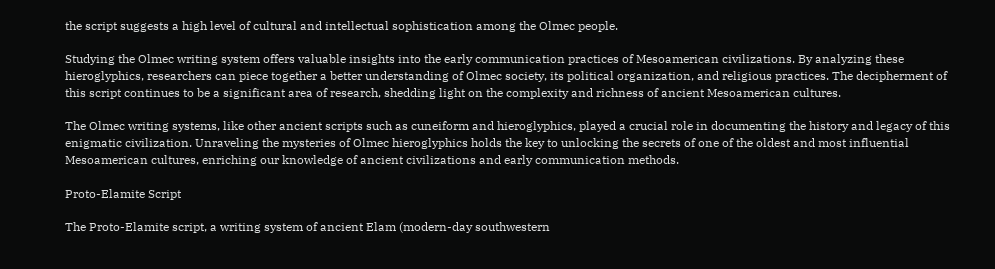the script suggests a high level of cultural and intellectual sophistication among the Olmec people.

Studying the Olmec writing system offers valuable insights into the early communication practices of Mesoamerican civilizations. By analyzing these hieroglyphics, researchers can piece together a better understanding of Olmec society, its political organization, and religious practices. The decipherment of this script continues to be a significant area of research, shedding light on the complexity and richness of ancient Mesoamerican cultures.

The Olmec writing systems, like other ancient scripts such as cuneiform and hieroglyphics, played a crucial role in documenting the history and legacy of this enigmatic civilization. Unraveling the mysteries of Olmec hieroglyphics holds the key to unlocking the secrets of one of the oldest and most influential Mesoamerican cultures, enriching our knowledge of ancient civilizations and early communication methods.

Proto-Elamite Script

The Proto-Elamite script, a writing system of ancient Elam (modern-day southwestern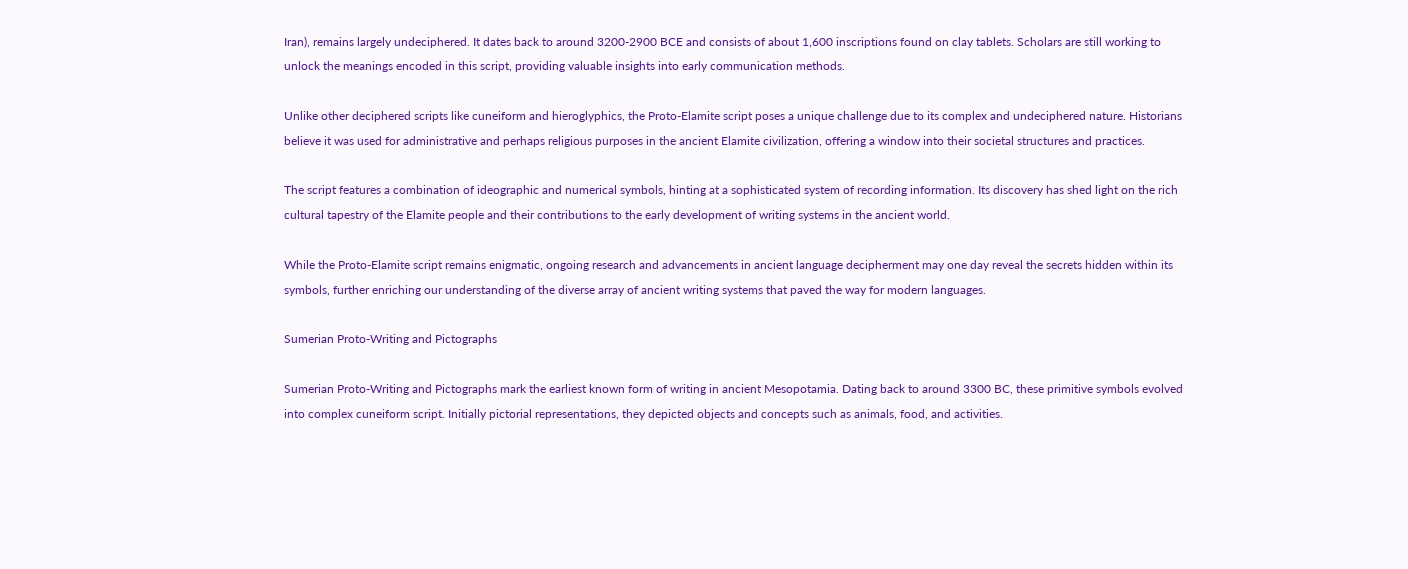Iran), remains largely undeciphered. It dates back to around 3200-2900 BCE and consists of about 1,600 inscriptions found on clay tablets. Scholars are still working to unlock the meanings encoded in this script, providing valuable insights into early communication methods.

Unlike other deciphered scripts like cuneiform and hieroglyphics, the Proto-Elamite script poses a unique challenge due to its complex and undeciphered nature. Historians believe it was used for administrative and perhaps religious purposes in the ancient Elamite civilization, offering a window into their societal structures and practices.

The script features a combination of ideographic and numerical symbols, hinting at a sophisticated system of recording information. Its discovery has shed light on the rich cultural tapestry of the Elamite people and their contributions to the early development of writing systems in the ancient world.

While the Proto-Elamite script remains enigmatic, ongoing research and advancements in ancient language decipherment may one day reveal the secrets hidden within its symbols, further enriching our understanding of the diverse array of ancient writing systems that paved the way for modern languages.

Sumerian Proto-Writing and Pictographs

Sumerian Proto-Writing and Pictographs mark the earliest known form of writing in ancient Mesopotamia. Dating back to around 3300 BC, these primitive symbols evolved into complex cuneiform script. Initially pictorial representations, they depicted objects and concepts such as animals, food, and activities.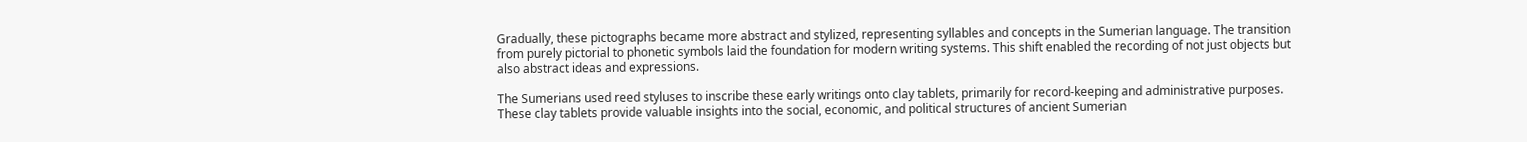Gradually, these pictographs became more abstract and stylized, representing syllables and concepts in the Sumerian language. The transition from purely pictorial to phonetic symbols laid the foundation for modern writing systems. This shift enabled the recording of not just objects but also abstract ideas and expressions.

The Sumerians used reed styluses to inscribe these early writings onto clay tablets, primarily for record-keeping and administrative purposes. These clay tablets provide valuable insights into the social, economic, and political structures of ancient Sumerian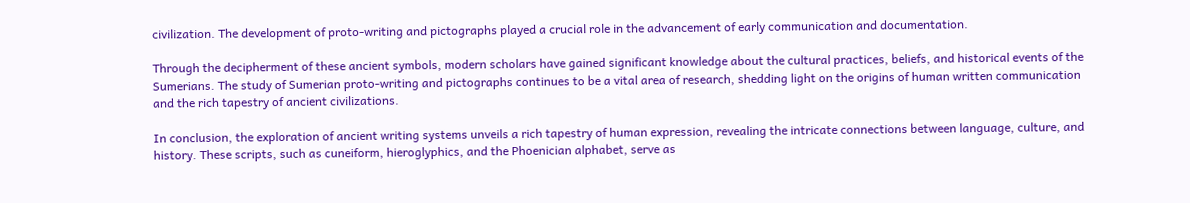civilization. The development of proto-writing and pictographs played a crucial role in the advancement of early communication and documentation.

Through the decipherment of these ancient symbols, modern scholars have gained significant knowledge about the cultural practices, beliefs, and historical events of the Sumerians. The study of Sumerian proto-writing and pictographs continues to be a vital area of research, shedding light on the origins of human written communication and the rich tapestry of ancient civilizations.

In conclusion, the exploration of ancient writing systems unveils a rich tapestry of human expression, revealing the intricate connections between language, culture, and history. These scripts, such as cuneiform, hieroglyphics, and the Phoenician alphabet, serve as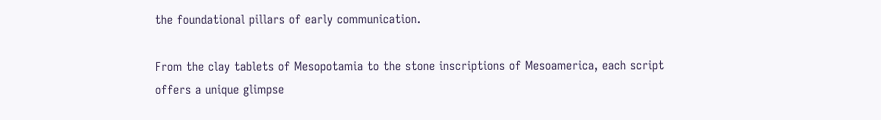the foundational pillars of early communication.

From the clay tablets of Mesopotamia to the stone inscriptions of Mesoamerica, each script offers a unique glimpse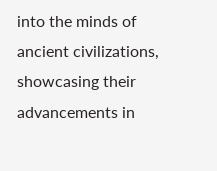into the minds of ancient civilizations, showcasing their advancements in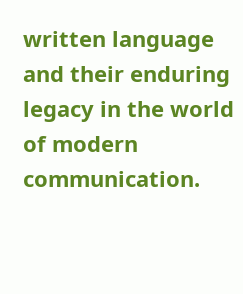written language and their enduring legacy in the world of modern communication.